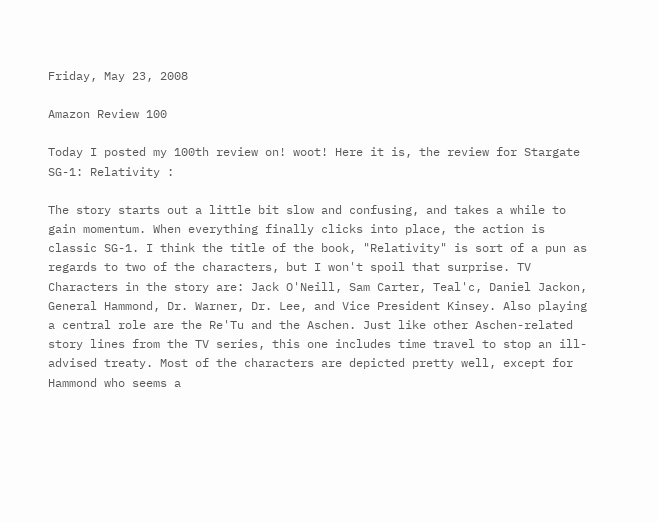Friday, May 23, 2008

Amazon Review 100

Today I posted my 100th review on! woot! Here it is, the review for Stargate SG-1: Relativity :

The story starts out a little bit slow and confusing, and takes a while to gain momentum. When everything finally clicks into place, the action is classic SG-1. I think the title of the book, "Relativity" is sort of a pun as regards to two of the characters, but I won't spoil that surprise. TV Characters in the story are: Jack O'Neill, Sam Carter, Teal'c, Daniel Jackon, General Hammond, Dr. Warner, Dr. Lee, and Vice President Kinsey. Also playing a central role are the Re'Tu and the Aschen. Just like other Aschen-related story lines from the TV series, this one includes time travel to stop an ill-advised treaty. Most of the characters are depicted pretty well, except for Hammond who seems a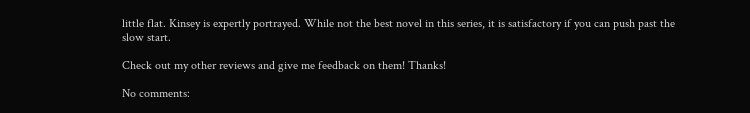little flat. Kinsey is expertly portrayed. While not the best novel in this series, it is satisfactory if you can push past the slow start.

Check out my other reviews and give me feedback on them! Thanks!

No comments: